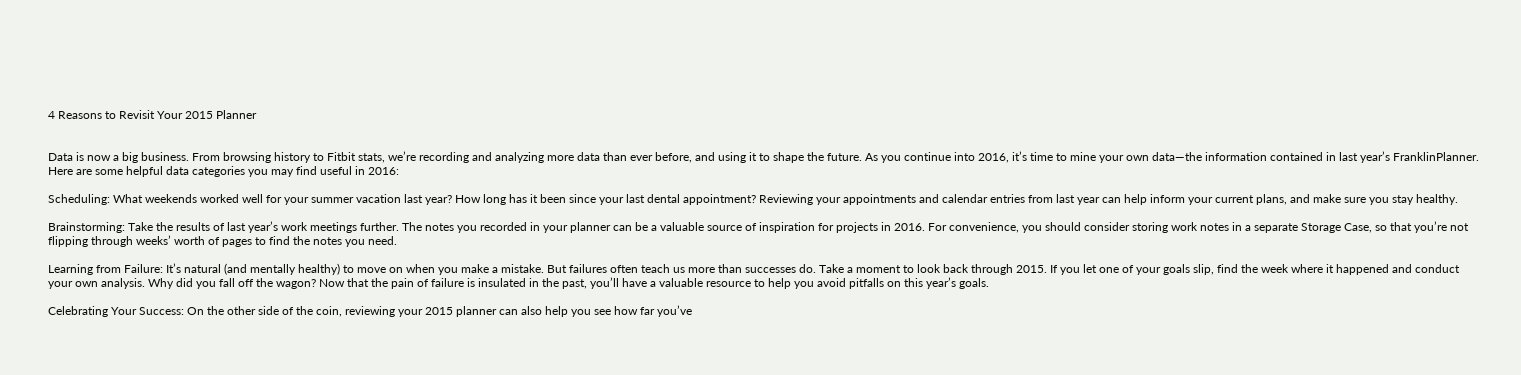4 Reasons to Revisit Your 2015 Planner


Data is now a big business. From browsing history to Fitbit stats, we’re recording and analyzing more data than ever before, and using it to shape the future. As you continue into 2016, it’s time to mine your own data—the information contained in last year’s FranklinPlanner. Here are some helpful data categories you may find useful in 2016:

Scheduling: What weekends worked well for your summer vacation last year? How long has it been since your last dental appointment? Reviewing your appointments and calendar entries from last year can help inform your current plans, and make sure you stay healthy.

Brainstorming: Take the results of last year’s work meetings further. The notes you recorded in your planner can be a valuable source of inspiration for projects in 2016. For convenience, you should consider storing work notes in a separate Storage Case, so that you’re not flipping through weeks’ worth of pages to find the notes you need.

Learning from Failure: It’s natural (and mentally healthy) to move on when you make a mistake. But failures often teach us more than successes do. Take a moment to look back through 2015. If you let one of your goals slip, find the week where it happened and conduct your own analysis. Why did you fall off the wagon? Now that the pain of failure is insulated in the past, you’ll have a valuable resource to help you avoid pitfalls on this year’s goals.

Celebrating Your Success: On the other side of the coin, reviewing your 2015 planner can also help you see how far you’ve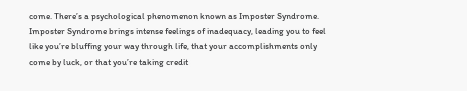come. There’s a psychological phenomenon known as Imposter Syndrome. Imposter Syndrome brings intense feelings of inadequacy, leading you to feel like you’re bluffing your way through life, that your accomplishments only come by luck, or that you’re taking credit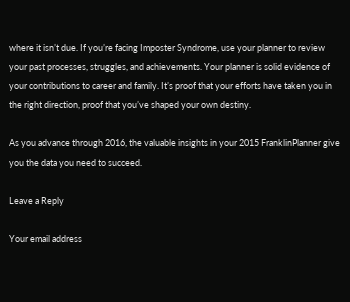where it isn’t due. If you’re facing Imposter Syndrome, use your planner to review your past processes, struggles, and achievements. Your planner is solid evidence of your contributions to career and family. It’s proof that your efforts have taken you in the right direction, proof that you’ve shaped your own destiny.

As you advance through 2016, the valuable insights in your 2015 FranklinPlanner give you the data you need to succeed.

Leave a Reply

Your email address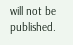will not be published.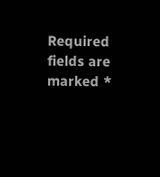Required fields are marked *